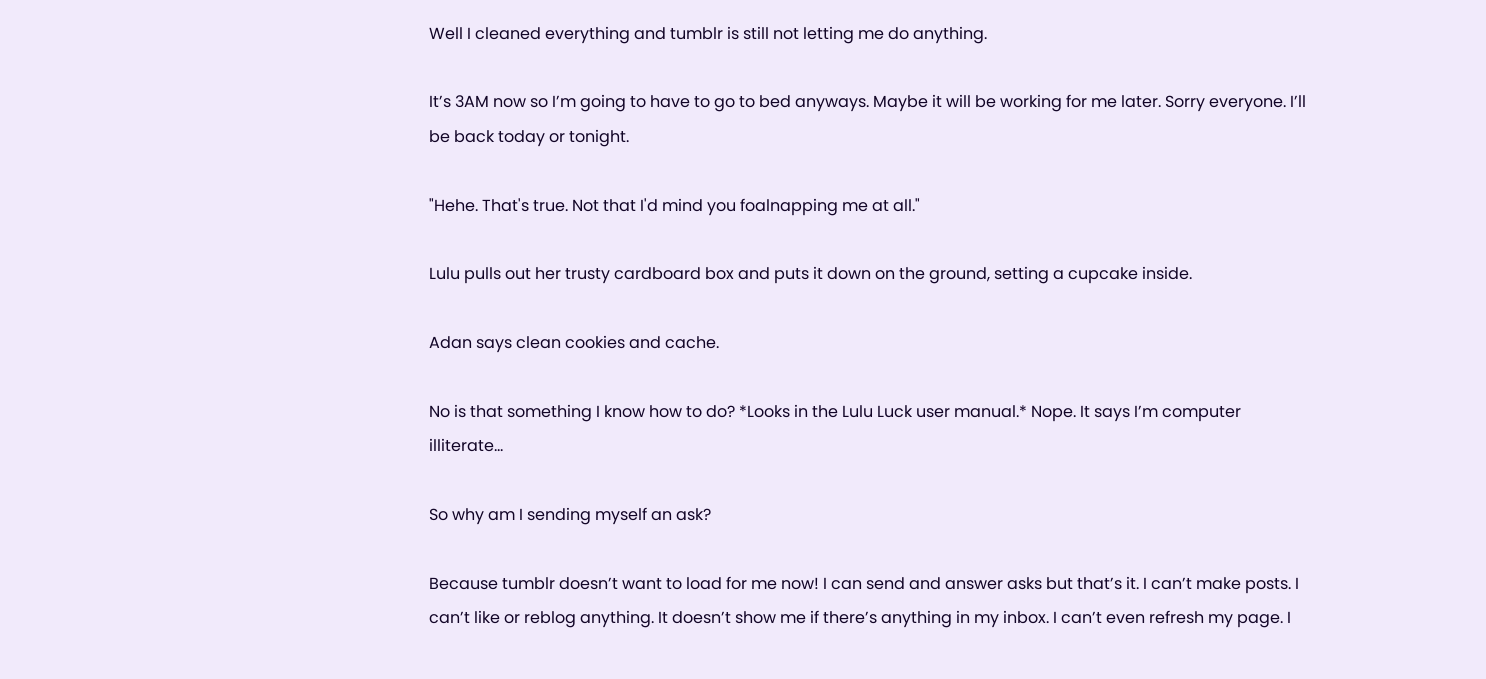Well I cleaned everything and tumblr is still not letting me do anything.

It’s 3AM now so I’m going to have to go to bed anyways. Maybe it will be working for me later. Sorry everyone. I’ll be back today or tonight.

"Hehe. That's true. Not that I'd mind you foalnapping me at all."

Lulu pulls out her trusty cardboard box and puts it down on the ground, setting a cupcake inside.

Adan says clean cookies and cache.

No is that something I know how to do? *Looks in the Lulu Luck user manual.* Nope. It says I’m computer illiterate…

So why am I sending myself an ask?

Because tumblr doesn’t want to load for me now! I can send and answer asks but that’s it. I can’t make posts. I can’t like or reblog anything. It doesn’t show me if there’s anything in my inbox. I can’t even refresh my page. I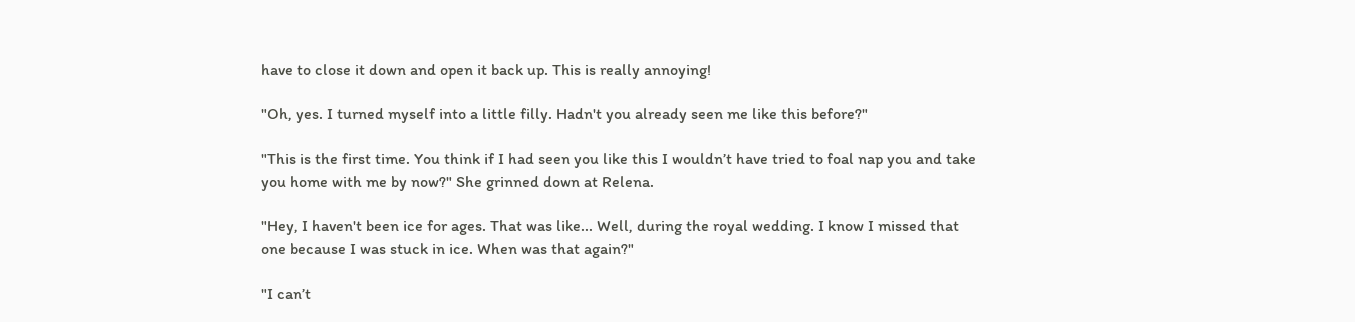have to close it down and open it back up. This is really annoying!

"Oh, yes. I turned myself into a little filly. Hadn't you already seen me like this before?"

"This is the first time. You think if I had seen you like this I wouldn’t have tried to foal nap you and take you home with me by now?" She grinned down at Relena.

"Hey, I haven't been ice for ages. That was like... Well, during the royal wedding. I know I missed that one because I was stuck in ice. When was that again?"

"I can’t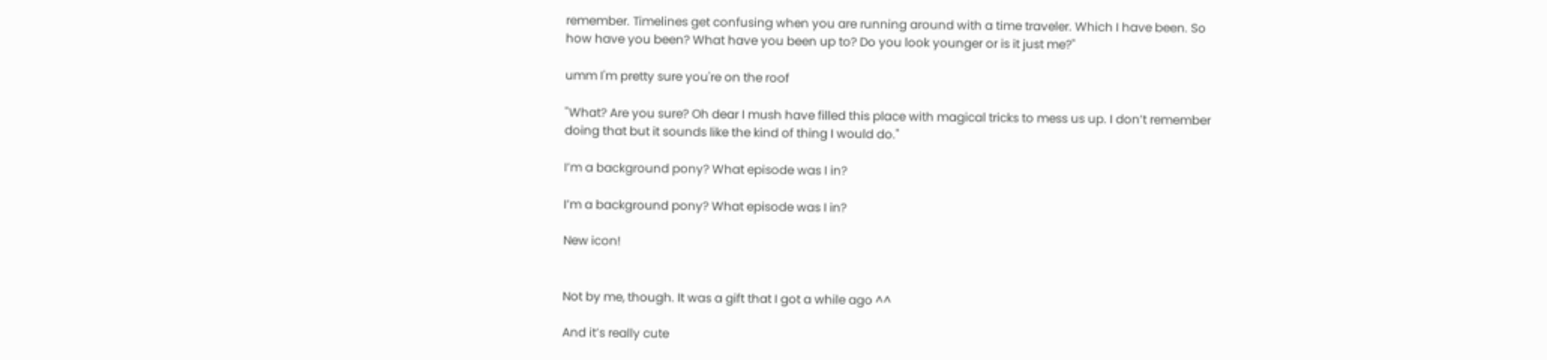remember. Timelines get confusing when you are running around with a time traveler. Which I have been. So how have you been? What have you been up to? Do you look younger or is it just me?"

umm I'm pretty sure you're on the roof

"What? Are you sure? Oh dear I mush have filled this place with magical tricks to mess us up. I don’t remember doing that but it sounds like the kind of thing I would do."

I’m a background pony? What episode was I in?

I’m a background pony? What episode was I in?

New icon!


Not by me, though. It was a gift that I got a while ago ^^

And it’s really cute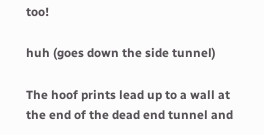too!

huh (goes down the side tunnel)

The hoof prints lead up to a wall at the end of the dead end tunnel and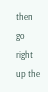then go right up the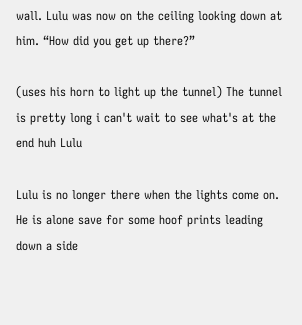wall. Lulu was now on the ceiling looking down at him. “How did you get up there?”

(uses his horn to light up the tunnel) The tunnel is pretty long i can't wait to see what's at the end huh Lulu

Lulu is no longer there when the lights come on. He is alone save for some hoof prints leading down a side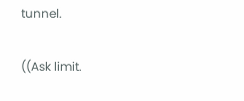tunnel.

((Ask limit.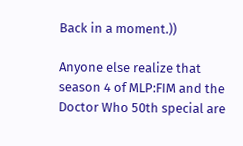Back in a moment.))

Anyone else realize that season 4 of MLP:FIM and the Doctor Who 50th special are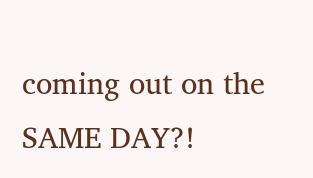coming out on the SAME DAY?!